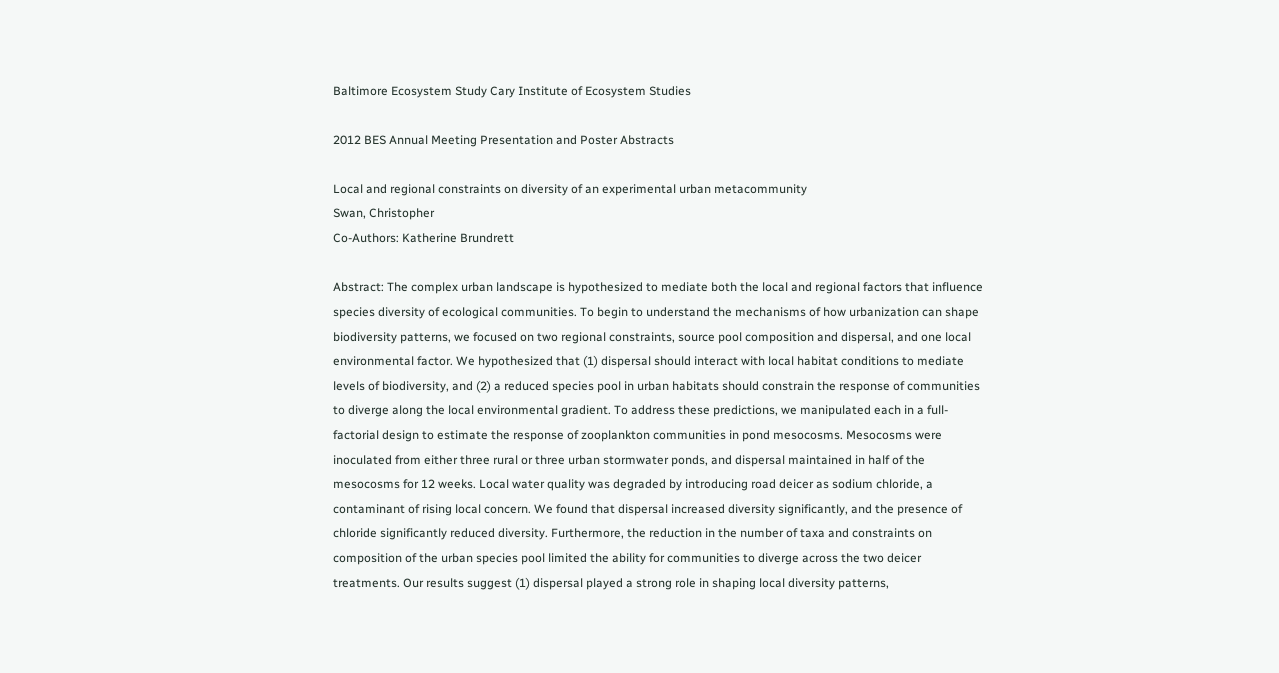Baltimore Ecosystem Study Cary Institute of Ecosystem Studies

2012 BES Annual Meeting Presentation and Poster Abstracts

Local and regional constraints on diversity of an experimental urban metacommunity
Swan, Christopher
Co-Authors: Katherine Brundrett

Abstract: The complex urban landscape is hypothesized to mediate both the local and regional factors that influence species diversity of ecological communities. To begin to understand the mechanisms of how urbanization can shape biodiversity patterns, we focused on two regional constraints, source pool composition and dispersal, and one local environmental factor. We hypothesized that (1) dispersal should interact with local habitat conditions to mediate levels of biodiversity, and (2) a reduced species pool in urban habitats should constrain the response of communities to diverge along the local environmental gradient. To address these predictions, we manipulated each in a full-factorial design to estimate the response of zooplankton communities in pond mesocosms. Mesocosms were inoculated from either three rural or three urban stormwater ponds, and dispersal maintained in half of the mesocosms for 12 weeks. Local water quality was degraded by introducing road deicer as sodium chloride, a contaminant of rising local concern. We found that dispersal increased diversity significantly, and the presence of chloride significantly reduced diversity. Furthermore, the reduction in the number of taxa and constraints on composition of the urban species pool limited the ability for communities to diverge across the two deicer treatments. Our results suggest (1) dispersal played a strong role in shaping local diversity patterns,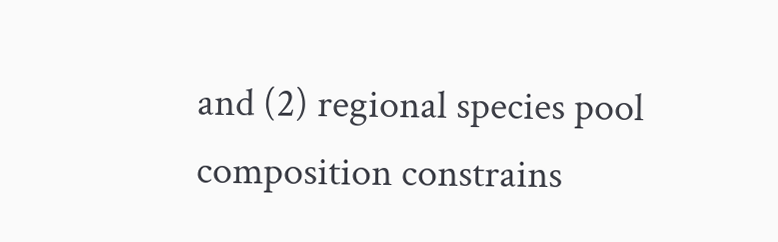and (2) regional species pool composition constrains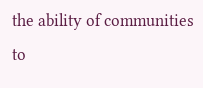the ability of communities to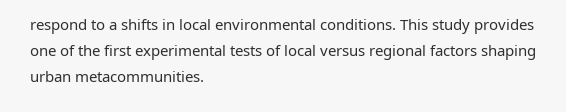respond to a shifts in local environmental conditions. This study provides one of the first experimental tests of local versus regional factors shaping urban metacommunities.